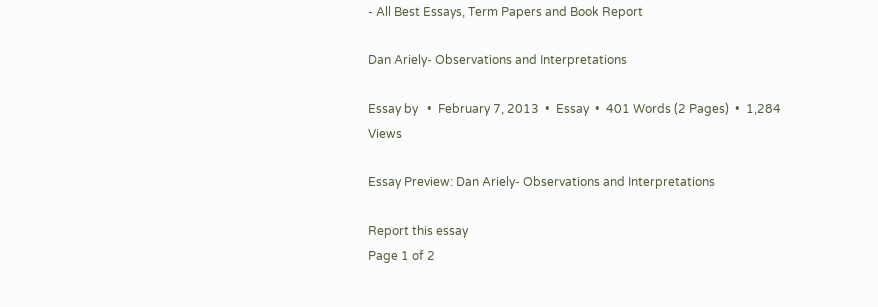- All Best Essays, Term Papers and Book Report

Dan Ariely- Observations and Interpretations

Essay by   •  February 7, 2013  •  Essay  •  401 Words (2 Pages)  •  1,284 Views

Essay Preview: Dan Ariely- Observations and Interpretations

Report this essay
Page 1 of 2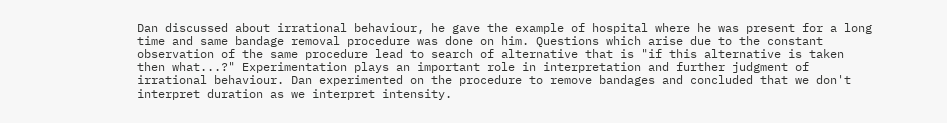Dan discussed about irrational behaviour, he gave the example of hospital where he was present for a long time and same bandage removal procedure was done on him. Questions which arise due to the constant observation of the same procedure lead to search of alternative that is "if this alternative is taken then what...?" Experimentation plays an important role in interpretation and further judgment of irrational behaviour. Dan experimented on the procedure to remove bandages and concluded that we don't interpret duration as we interpret intensity.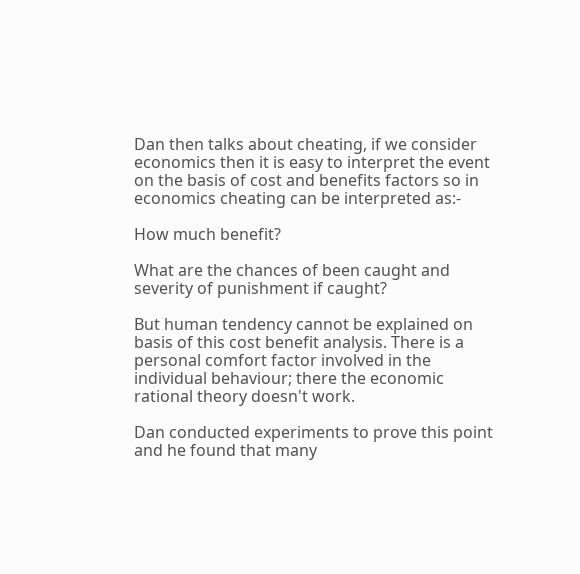Dan then talks about cheating, if we consider economics then it is easy to interpret the event on the basis of cost and benefits factors so in economics cheating can be interpreted as:-

How much benefit?

What are the chances of been caught and severity of punishment if caught?

But human tendency cannot be explained on basis of this cost benefit analysis. There is a personal comfort factor involved in the individual behaviour; there the economic rational theory doesn't work.

Dan conducted experiments to prove this point and he found that many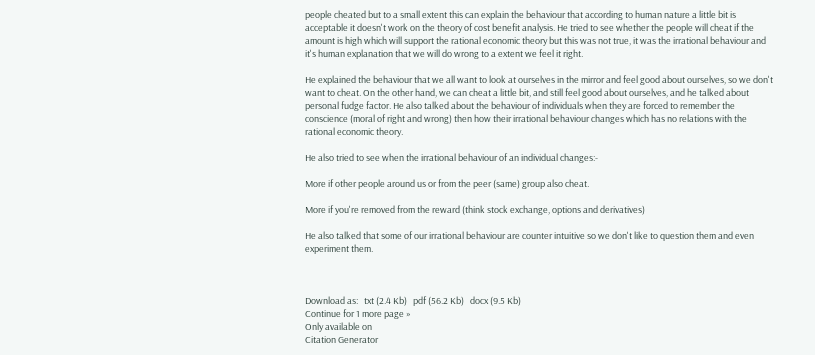people cheated but to a small extent this can explain the behaviour that according to human nature a little bit is acceptable it doesn't work on the theory of cost benefit analysis. He tried to see whether the people will cheat if the amount is high which will support the rational economic theory but this was not true, it was the irrational behaviour and it's human explanation that we will do wrong to a extent we feel it right.

He explained the behaviour that we all want to look at ourselves in the mirror and feel good about ourselves, so we don't want to cheat. On the other hand, we can cheat a little bit, and still feel good about ourselves, and he talked about personal fudge factor. He also talked about the behaviour of individuals when they are forced to remember the conscience (moral of right and wrong) then how their irrational behaviour changes which has no relations with the rational economic theory.

He also tried to see when the irrational behaviour of an individual changes:-

More if other people around us or from the peer (same) group also cheat.

More if you're removed from the reward (think stock exchange, options and derivatives)

He also talked that some of our irrational behaviour are counter intuitive so we don't like to question them and even experiment them.



Download as:   txt (2.4 Kb)   pdf (56.2 Kb)   docx (9.5 Kb)
Continue for 1 more page »
Only available on
Citation Generator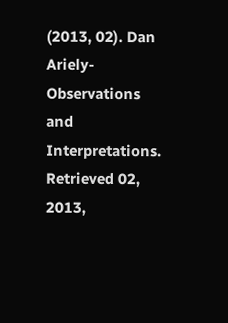(2013, 02). Dan Ariely- Observations and Interpretations. Retrieved 02, 2013,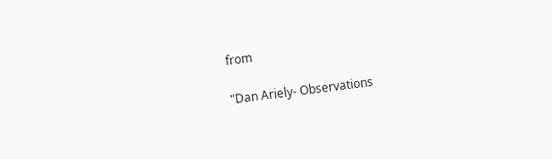from

"Dan Ariely- Observations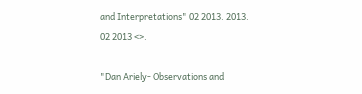and Interpretations" 02 2013. 2013. 02 2013 <>.

"Dan Ariely- Observations and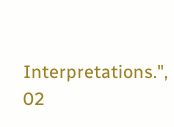Interpretations.", 02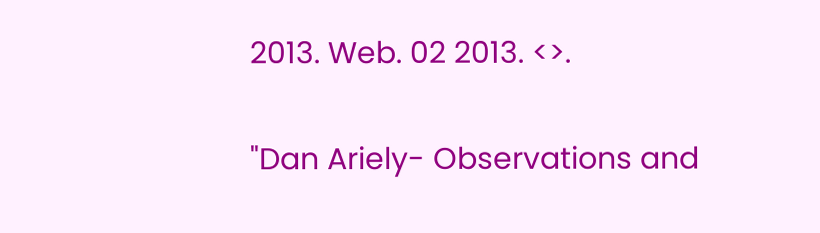2013. Web. 02 2013. <>.

"Dan Ariely- Observations and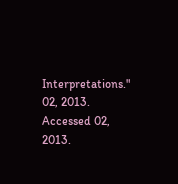Interpretations." 02, 2013. Accessed 02, 2013.